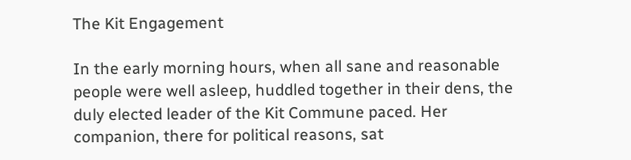The Kit Engagement

In the early morning hours, when all sane and reasonable people were well asleep, huddled together in their dens, the duly elected leader of the Kit Commune paced. Her companion, there for political reasons, sat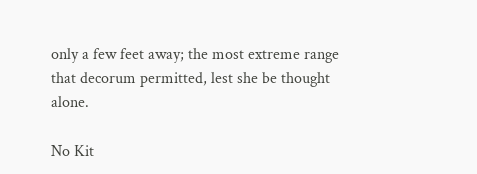only a few feet away; the most extreme range that decorum permitted, lest she be thought alone.

No Kit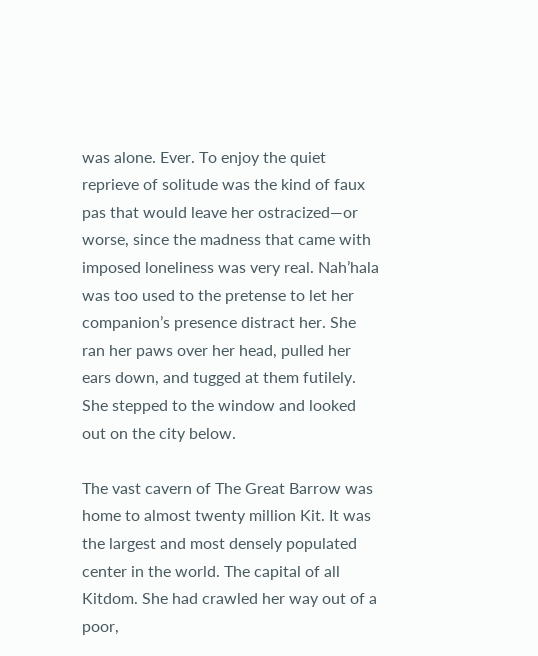was alone. Ever. To enjoy the quiet reprieve of solitude was the kind of faux pas that would leave her ostracized—or worse, since the madness that came with imposed loneliness was very real. Nah’hala was too used to the pretense to let her companion’s presence distract her. She ran her paws over her head, pulled her ears down, and tugged at them futilely. She stepped to the window and looked out on the city below.

The vast cavern of The Great Barrow was home to almost twenty million Kit. It was the largest and most densely populated center in the world. The capital of all Kitdom. She had crawled her way out of a poor,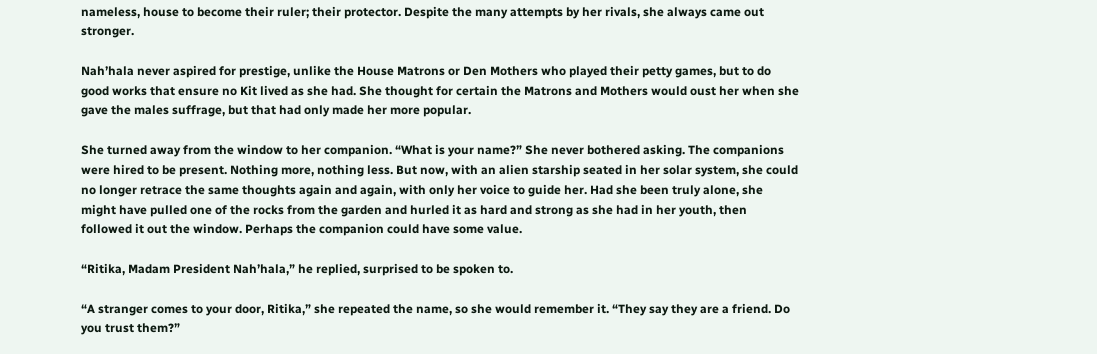nameless, house to become their ruler; their protector. Despite the many attempts by her rivals, she always came out stronger.

Nah’hala never aspired for prestige, unlike the House Matrons or Den Mothers who played their petty games, but to do good works that ensure no Kit lived as she had. She thought for certain the Matrons and Mothers would oust her when she gave the males suffrage, but that had only made her more popular.

She turned away from the window to her companion. “What is your name?” She never bothered asking. The companions were hired to be present. Nothing more, nothing less. But now, with an alien starship seated in her solar system, she could no longer retrace the same thoughts again and again, with only her voice to guide her. Had she been truly alone, she might have pulled one of the rocks from the garden and hurled it as hard and strong as she had in her youth, then followed it out the window. Perhaps the companion could have some value.

“Ritika, Madam President Nah’hala,” he replied, surprised to be spoken to.

“A stranger comes to your door, Ritika,” she repeated the name, so she would remember it. “They say they are a friend. Do you trust them?”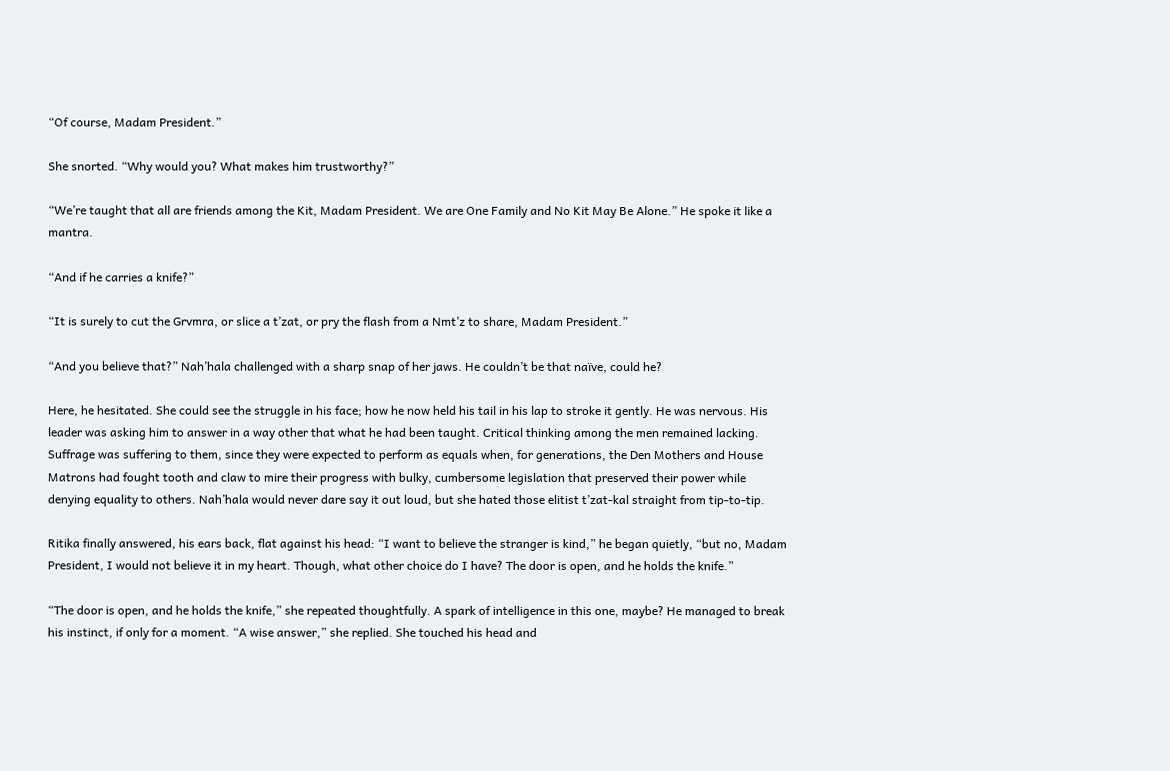“Of course, Madam President.”

She snorted. “Why would you? What makes him trustworthy?”

“We’re taught that all are friends among the Kit, Madam President. We are One Family and No Kit May Be Alone.” He spoke it like a mantra.

“And if he carries a knife?”

“It is surely to cut the Grvmra, or slice a t’zat, or pry the flash from a Nmt’z to share, Madam President.”

“And you believe that?” Nah’hala challenged with a sharp snap of her jaws. He couldn’t be that naïve, could he?

Here, he hesitated. She could see the struggle in his face; how he now held his tail in his lap to stroke it gently. He was nervous. His leader was asking him to answer in a way other that what he had been taught. Critical thinking among the men remained lacking. Suffrage was suffering to them, since they were expected to perform as equals when, for generations, the Den Mothers and House Matrons had fought tooth and claw to mire their progress with bulky, cumbersome legislation that preserved their power while denying equality to others. Nah’hala would never dare say it out loud, but she hated those elitist t’zat-kal straight from tip-to-tip.

Ritika finally answered, his ears back, flat against his head: “I want to believe the stranger is kind,” he began quietly, “but no, Madam President, I would not believe it in my heart. Though, what other choice do I have? The door is open, and he holds the knife.”

“The door is open, and he holds the knife,” she repeated thoughtfully. A spark of intelligence in this one, maybe? He managed to break his instinct, if only for a moment. “A wise answer,” she replied. She touched his head and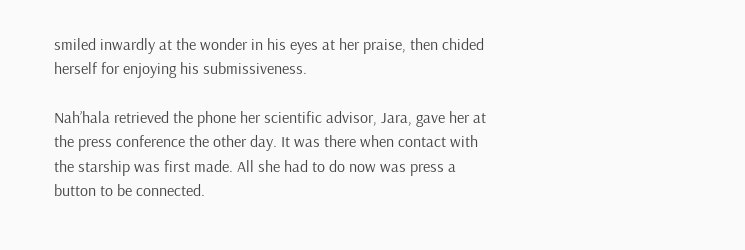smiled inwardly at the wonder in his eyes at her praise, then chided herself for enjoying his submissiveness.

Nah’hala retrieved the phone her scientific advisor, Jara, gave her at the press conference the other day. It was there when contact with the starship was first made. All she had to do now was press a button to be connected.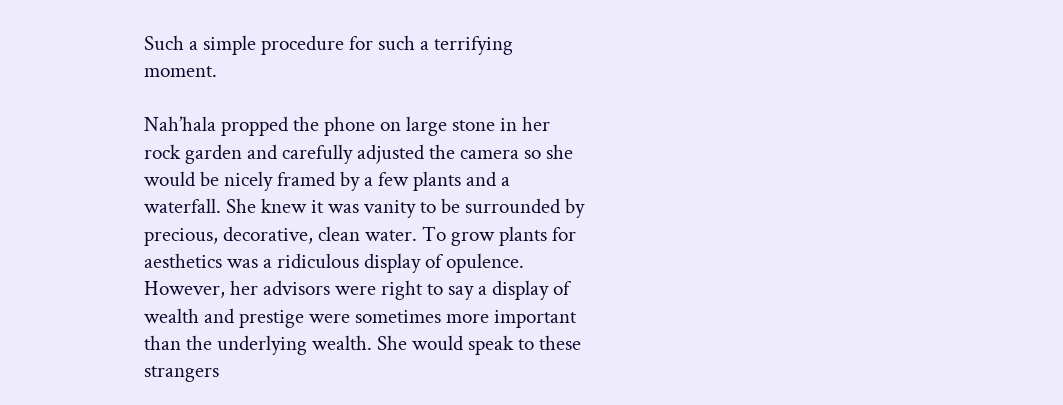Such a simple procedure for such a terrifying moment.

Nah’hala propped the phone on large stone in her rock garden and carefully adjusted the camera so she would be nicely framed by a few plants and a waterfall. She knew it was vanity to be surrounded by precious, decorative, clean water. To grow plants for aesthetics was a ridiculous display of opulence. However, her advisors were right to say a display of wealth and prestige were sometimes more important than the underlying wealth. She would speak to these strangers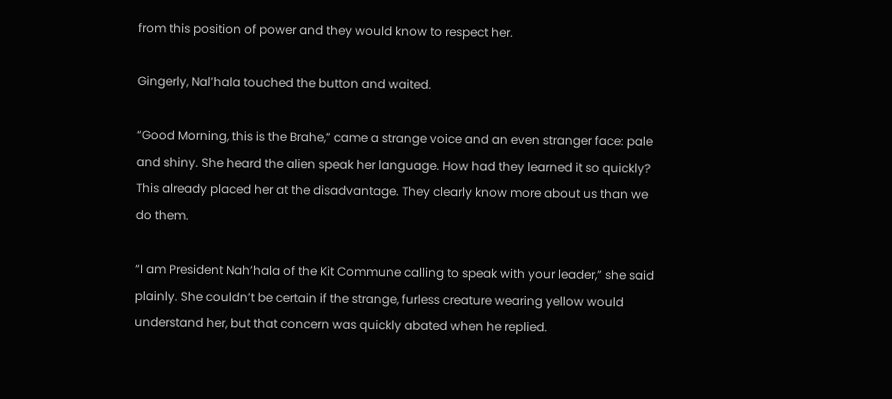from this position of power and they would know to respect her.

Gingerly, Nal’hala touched the button and waited.

“Good Morning, this is the Brahe,” came a strange voice and an even stranger face: pale and shiny. She heard the alien speak her language. How had they learned it so quickly? This already placed her at the disadvantage. They clearly know more about us than we do them.

“I am President Nah’hala of the Kit Commune calling to speak with your leader,” she said plainly. She couldn’t be certain if the strange, furless creature wearing yellow would understand her, but that concern was quickly abated when he replied.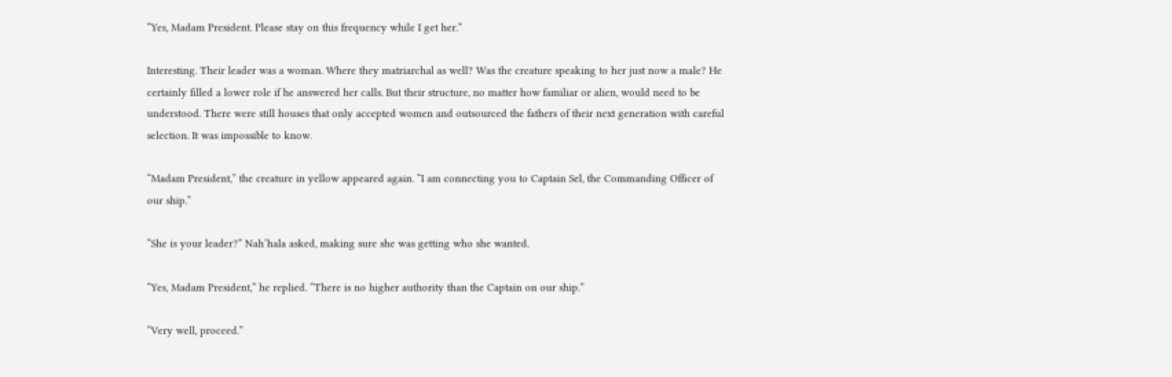“Yes, Madam President. Please stay on this frequency while I get her.”

Interesting. Their leader was a woman. Where they matriarchal as well? Was the creature speaking to her just now a male? He certainly filled a lower role if he answered her calls. But their structure, no matter how familiar or alien, would need to be understood. There were still houses that only accepted women and outsourced the fathers of their next generation with careful selection. It was impossible to know.

“Madam President,” the creature in yellow appeared again. “I am connecting you to Captain Sel, the Commanding Officer of our ship.”

“She is your leader?” Nah’hala asked, making sure she was getting who she wanted.

“Yes, Madam President,” he replied. “There is no higher authority than the Captain on our ship.”

“Very well, proceed.”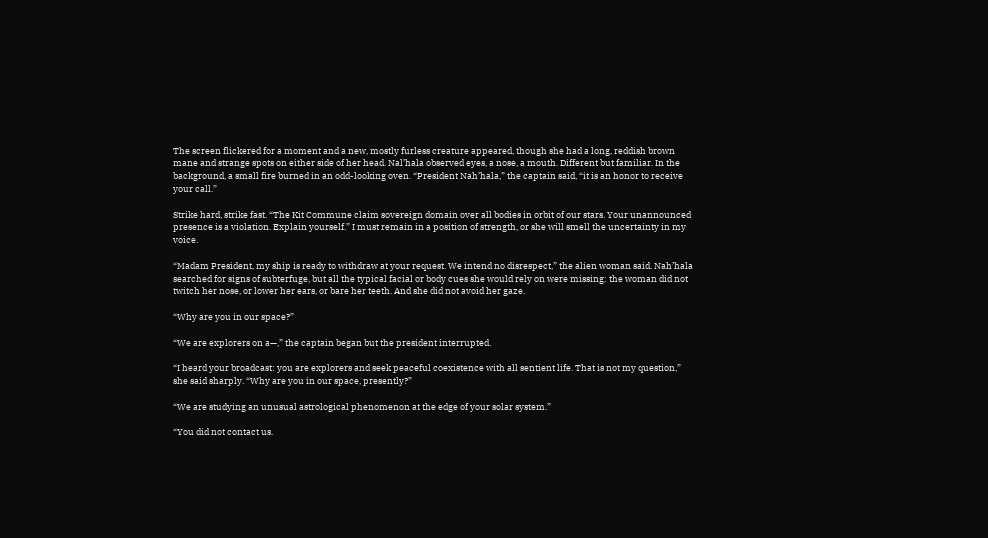The screen flickered for a moment and a new, mostly furless creature appeared, though she had a long, reddish brown mane and strange spots on either side of her head. Nal’hala observed eyes, a nose, a mouth. Different but familiar. In the background, a small fire burned in an odd-looking oven. “President Nah’hala,” the captain said, “it is an honor to receive your call.”

Strike hard, strike fast. “The Kit Commune claim sovereign domain over all bodies in orbit of our stars. Your unannounced presence is a violation. Explain yourself.” I must remain in a position of strength, or she will smell the uncertainty in my voice.

“Madam President, my ship is ready to withdraw at your request. We intend no disrespect,” the alien woman said. Nah’hala searched for signs of subterfuge, but all the typical facial or body cues she would rely on were missing: the woman did not twitch her nose, or lower her ears, or bare her teeth. And she did not avoid her gaze.

“Why are you in our space?”

“We are explorers on a—,” the captain began but the president interrupted.

“I heard your broadcast: you are explorers and seek peaceful coexistence with all sentient life. That is not my question,” she said sharply. “Why are you in our space, presently?”

“We are studying an unusual astrological phenomenon at the edge of your solar system.”

“You did not contact us.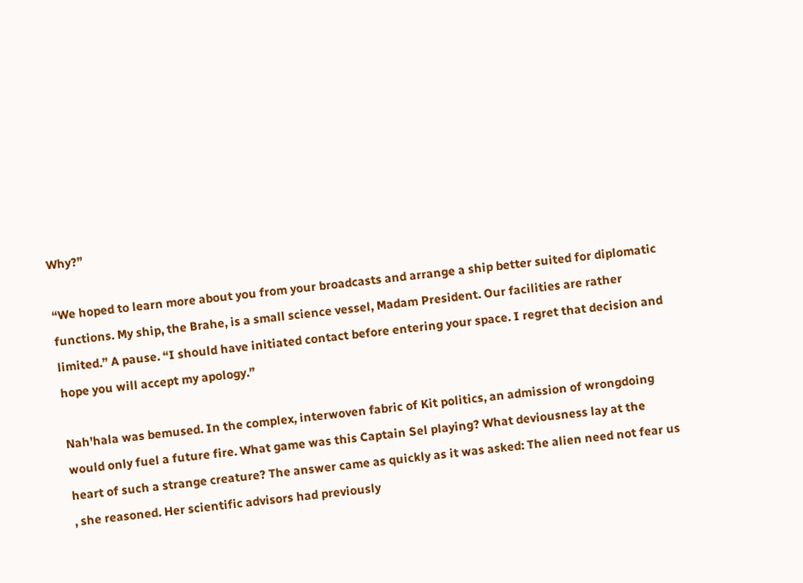Why?”

“We hoped to learn more about you from your broadcasts and arrange a ship better suited for diplomatic functions. My ship, the Brahe, is a small science vessel, Madam President. Our facilities are rather limited.” A pause. “I should have initiated contact before entering your space. I regret that decision and hope you will accept my apology.”

Nah’hala was bemused. In the complex, interwoven fabric of Kit politics, an admission of wrongdoing would only fuel a future fire. What game was this Captain Sel playing? What deviousness lay at the heart of such a strange creature? The answer came as quickly as it was asked: The alien need not fear us , she reasoned. Her scientific advisors had previously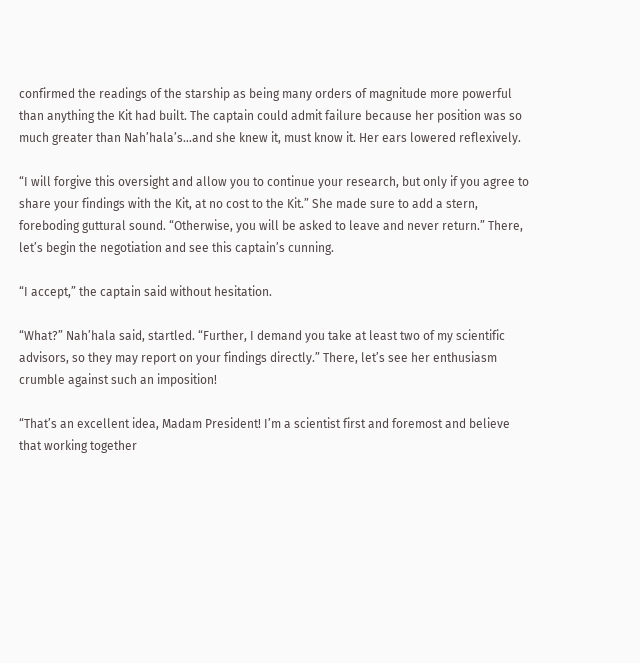confirmed the readings of the starship as being many orders of magnitude more powerful than anything the Kit had built. The captain could admit failure because her position was so much greater than Nah’hala’s…and she knew it, must know it. Her ears lowered reflexively.

“I will forgive this oversight and allow you to continue your research, but only if you agree to share your findings with the Kit, at no cost to the Kit.” She made sure to add a stern, foreboding guttural sound. “Otherwise, you will be asked to leave and never return.” There, let’s begin the negotiation and see this captain’s cunning.

“I accept,” the captain said without hesitation.

“What?” Nah’hala said, startled. “Further, I demand you take at least two of my scientific advisors, so they may report on your findings directly.” There, let’s see her enthusiasm crumble against such an imposition!

“That’s an excellent idea, Madam President! I’m a scientist first and foremost and believe that working together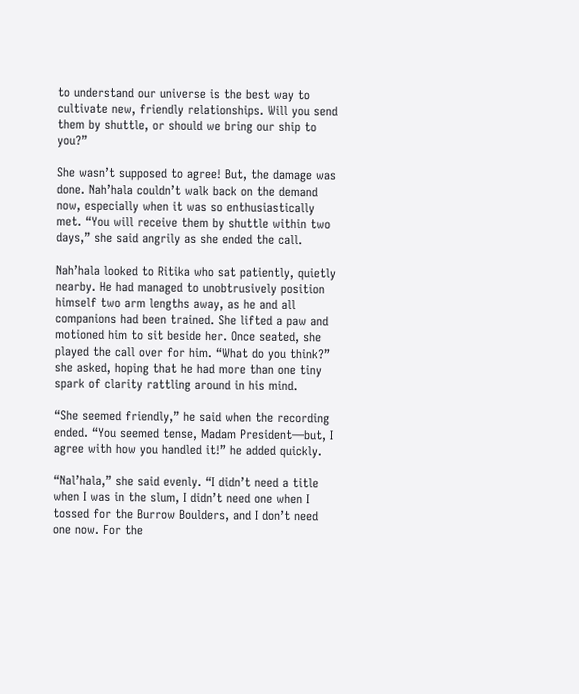to understand our universe is the best way to cultivate new, friendly relationships. Will you send them by shuttle, or should we bring our ship to you?”

She wasn’t supposed to agree! But, the damage was done. Nah’hala couldn’t walk back on the demand now, especially when it was so enthusiastically met. “You will receive them by shuttle within two days,” she said angrily as she ended the call.

Nah’hala looked to Ritika who sat patiently, quietly nearby. He had managed to unobtrusively position himself two arm lengths away, as he and all companions had been trained. She lifted a paw and motioned him to sit beside her. Once seated, she played the call over for him. “What do you think?” she asked, hoping that he had more than one tiny spark of clarity rattling around in his mind.

“She seemed friendly,” he said when the recording ended. “You seemed tense, Madam President—but, I agree with how you handled it!” he added quickly.

“Nal’hala,” she said evenly. “I didn’t need a title when I was in the slum, I didn’t need one when I tossed for the Burrow Boulders, and I don’t need one now. For the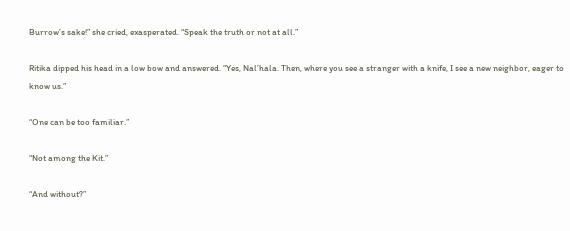Burrow’s sake!” she cried, exasperated. “Speak the truth or not at all.”

Ritika dipped his head in a low bow and answered. “Yes, Nal’hala. Then, where you see a stranger with a knife, I see a new neighbor, eager to know us.”

“One can be too familiar.”

“Not among the Kit.”

“And without?”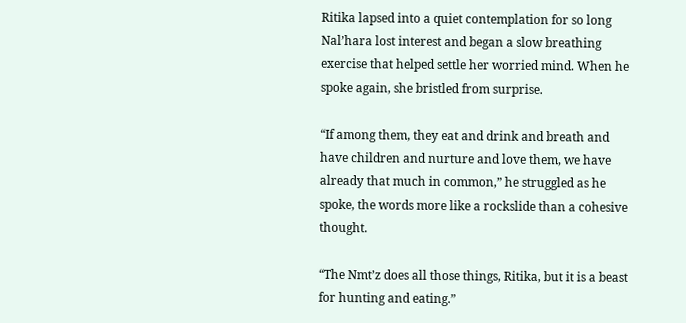Ritika lapsed into a quiet contemplation for so long Nal’hara lost interest and began a slow breathing exercise that helped settle her worried mind. When he spoke again, she bristled from surprise.

“If among them, they eat and drink and breath and have children and nurture and love them, we have already that much in common,” he struggled as he spoke, the words more like a rockslide than a cohesive thought.

“The Nmt’z does all those things, Ritika, but it is a beast for hunting and eating.”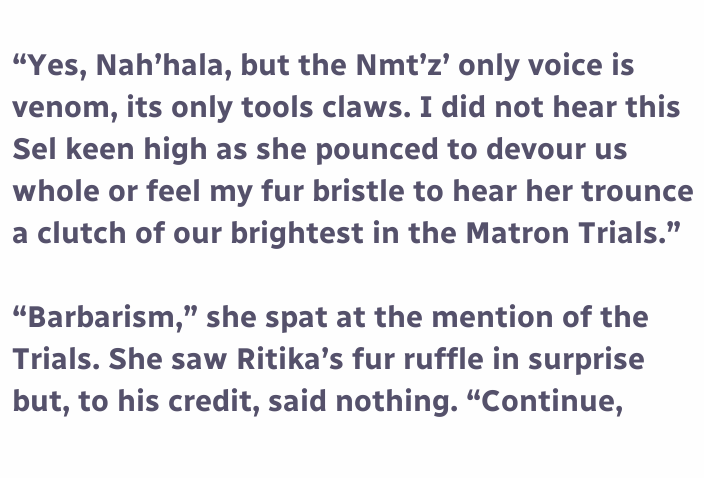“Yes, Nah’hala, but the Nmt’z’ only voice is venom, its only tools claws. I did not hear this Sel keen high as she pounced to devour us whole or feel my fur bristle to hear her trounce a clutch of our brightest in the Matron Trials.”

“Barbarism,” she spat at the mention of the Trials. She saw Ritika’s fur ruffle in surprise but, to his credit, said nothing. “Continue,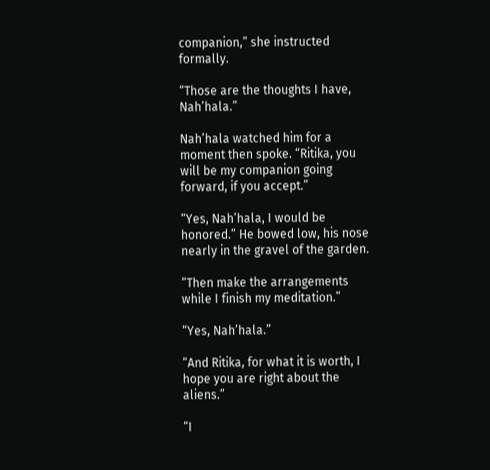companion,” she instructed formally.

“Those are the thoughts I have, Nah’hala.”

Nah’hala watched him for a moment then spoke. “Ritika, you will be my companion going forward, if you accept.”

“Yes, Nah’hala, I would be honored.” He bowed low, his nose nearly in the gravel of the garden.

“Then make the arrangements while I finish my meditation.”

“Yes, Nah’hala.”

“And Ritika, for what it is worth, I hope you are right about the aliens.”

“I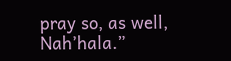pray so, as well, Nah’hala.”